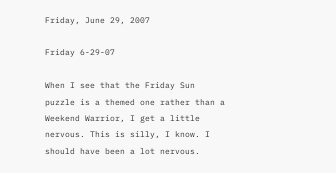Friday, June 29, 2007

Friday 6-29-07

When I see that the Friday Sun puzzle is a themed one rather than a Weekend Warrior, I get a little nervous. This is silly, I know. I should have been a lot nervous.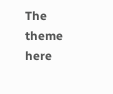The theme here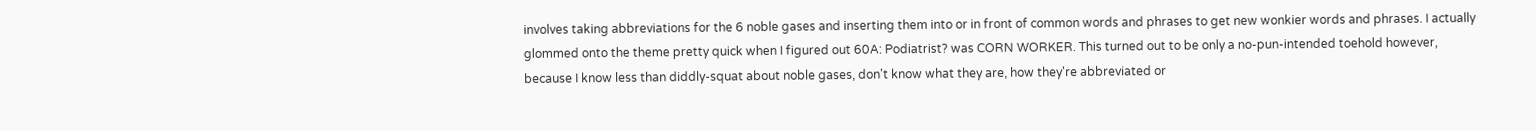involves taking abbreviations for the 6 noble gases and inserting them into or in front of common words and phrases to get new wonkier words and phrases. I actually glommed onto the theme pretty quick when I figured out 60A: Podiatrist? was CORN WORKER. This turned out to be only a no-pun-intended toehold however, because I know less than diddly-squat about noble gases, don't know what they are, how they're abbreviated or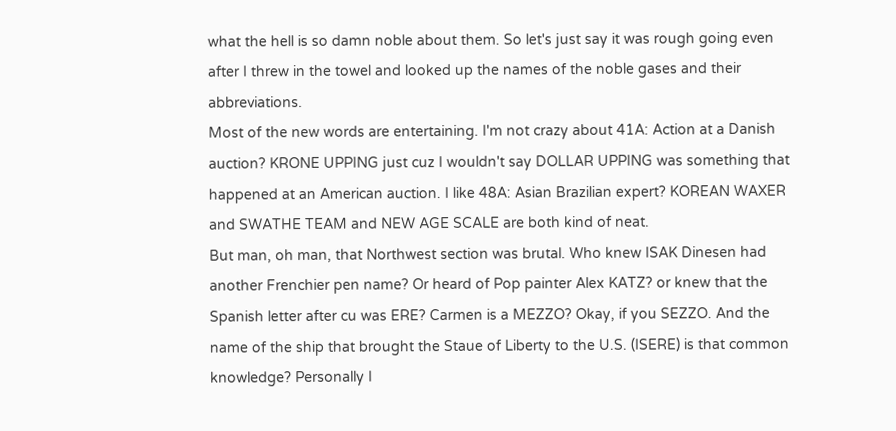what the hell is so damn noble about them. So let's just say it was rough going even after I threw in the towel and looked up the names of the noble gases and their abbreviations.
Most of the new words are entertaining. I'm not crazy about 41A: Action at a Danish auction? KRONE UPPING just cuz I wouldn't say DOLLAR UPPING was something that happened at an American auction. I like 48A: Asian Brazilian expert? KOREAN WAXER and SWATHE TEAM and NEW AGE SCALE are both kind of neat.
But man, oh man, that Northwest section was brutal. Who knew ISAK Dinesen had another Frenchier pen name? Or heard of Pop painter Alex KATZ? or knew that the Spanish letter after cu was ERE? Carmen is a MEZZO? Okay, if you SEZZO. And the name of the ship that brought the Staue of Liberty to the U.S. (ISERE) is that common knowledge? Personally I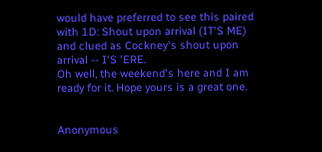would have preferred to see this paired with 1D: Shout upon arrival (IT'S ME) and clued as Cockney's shout upon arrival -- I'S 'ERE.
Oh well, the weekend's here and I am ready for it. Hope yours is a great one.


Anonymous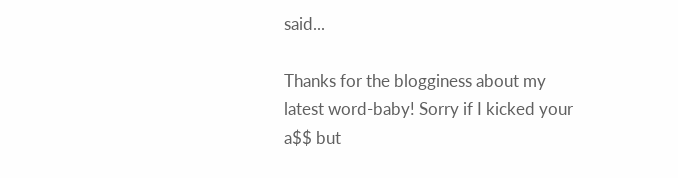said...

Thanks for the blogginess about my latest word-baby! Sorry if I kicked your a$$ but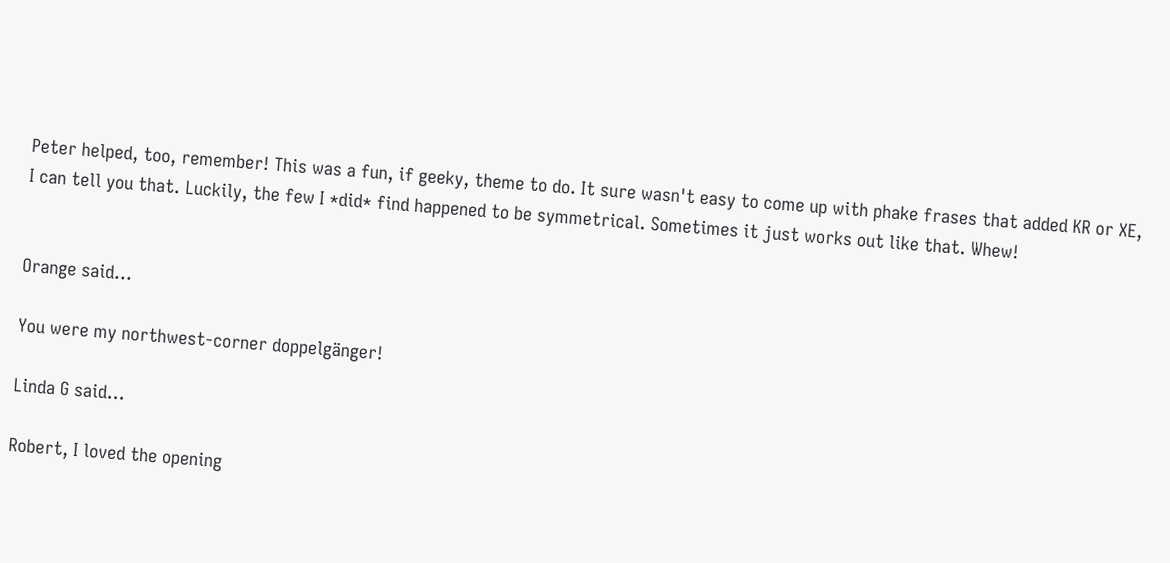Peter helped, too, remember! This was a fun, if geeky, theme to do. It sure wasn't easy to come up with phake frases that added KR or XE, I can tell you that. Luckily, the few I *did* find happened to be symmetrical. Sometimes it just works out like that. Whew!


Orange said...

You were my northwest-corner doppelgänger!

Linda G said...

Robert, I loved the opening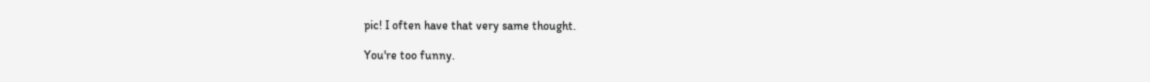pic! I often have that very same thought.

You're too funny.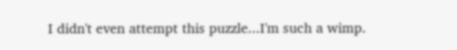I didn't even attempt this puzzle...I'm such a wimp.